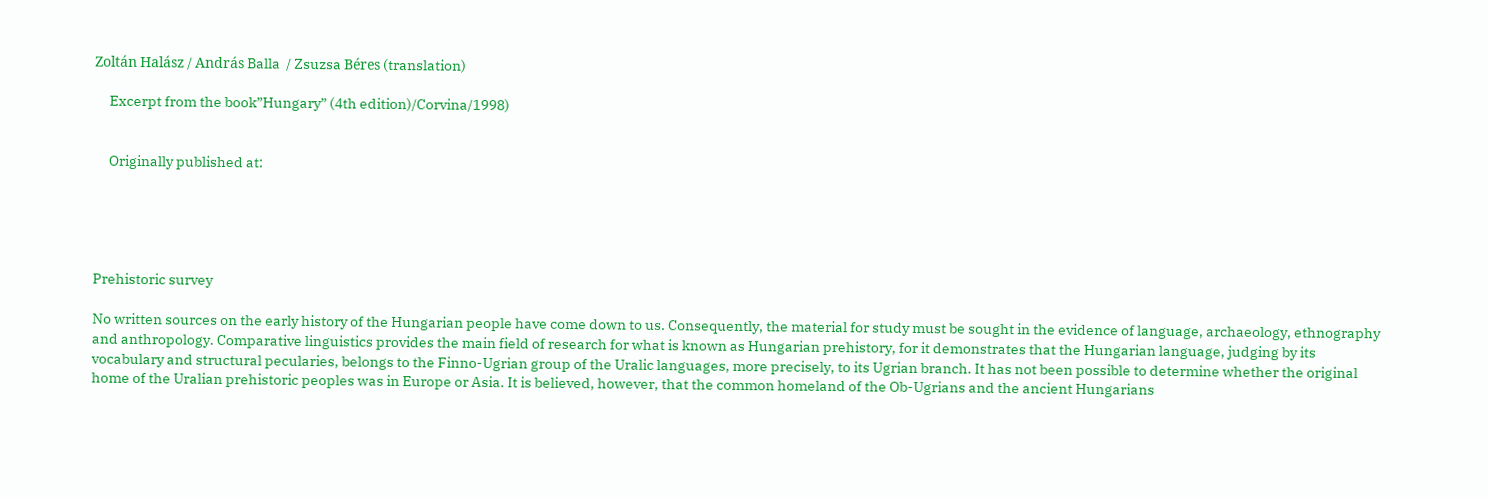Zoltán Halász / András Balla  / Zsuzsa Béres (translation)

     Excerpt from the book”Hungary” (4th edition)/Corvina/1998)


     Originally published at:





Prehistoric survey

No written sources on the early history of the Hungarian people have come down to us. Consequently, the material for study must be sought in the evidence of language, archaeology, ethnography and anthropology. Comparative linguistics provides the main field of research for what is known as Hungarian prehistory, for it demonstrates that the Hungarian language, judging by its vocabulary and structural pecularies, belongs to the Finno-Ugrian group of the Uralic languages, more precisely, to its Ugrian branch. It has not been possible to determine whether the original home of the Uralian prehistoric peoples was in Europe or Asia. It is believed, however, that the common homeland of the Ob-Ugrians and the ancient Hungarians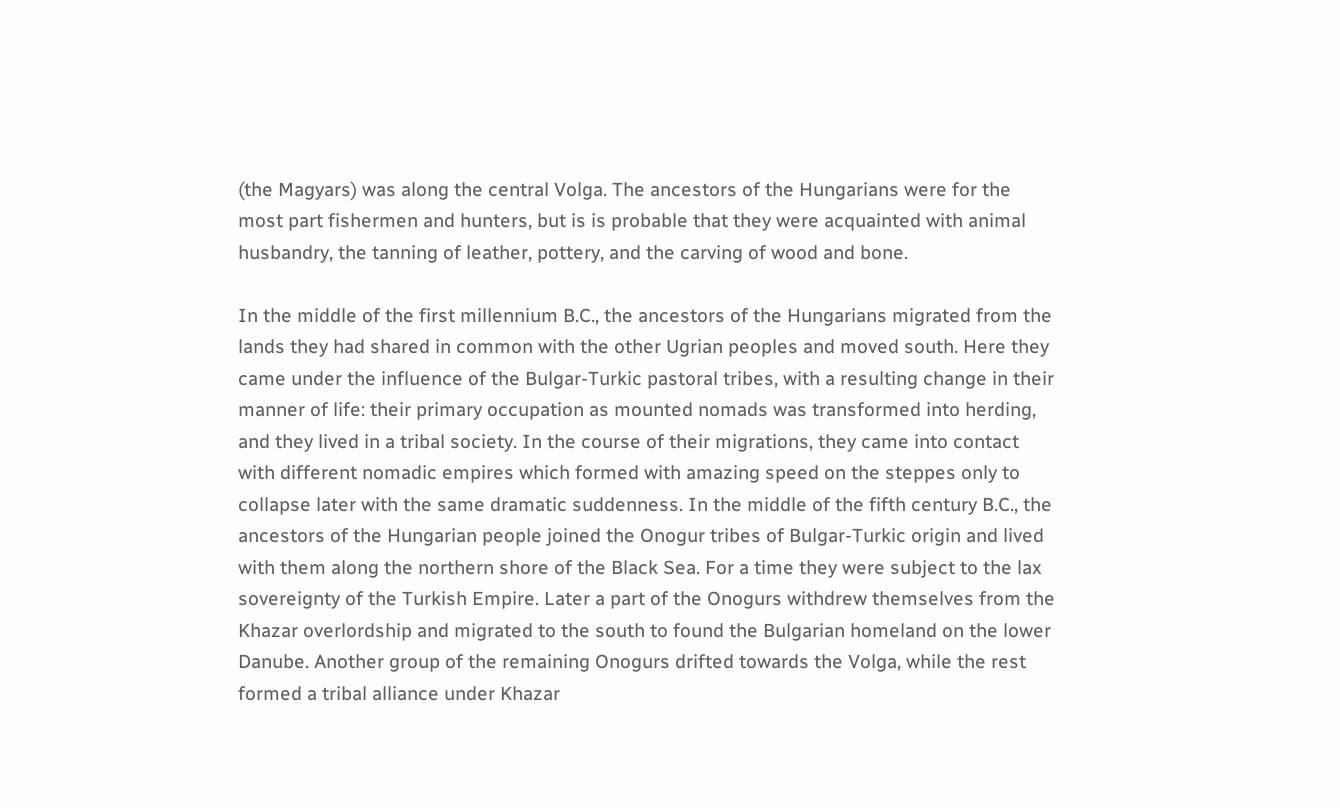(the Magyars) was along the central Volga. The ancestors of the Hungarians were for the most part fishermen and hunters, but is is probable that they were acquainted with animal husbandry, the tanning of leather, pottery, and the carving of wood and bone.

In the middle of the first millennium B.C., the ancestors of the Hungarians migrated from the lands they had shared in common with the other Ugrian peoples and moved south. Here they came under the influence of the Bulgar-Turkic pastoral tribes, with a resulting change in their manner of life: their primary occupation as mounted nomads was transformed into herding, and they lived in a tribal society. In the course of their migrations, they came into contact with different nomadic empires which formed with amazing speed on the steppes only to collapse later with the same dramatic suddenness. In the middle of the fifth century B.C., the ancestors of the Hungarian people joined the Onogur tribes of Bulgar-Turkic origin and lived with them along the northern shore of the Black Sea. For a time they were subject to the lax sovereignty of the Turkish Empire. Later a part of the Onogurs withdrew themselves from the Khazar overlordship and migrated to the south to found the Bulgarian homeland on the lower Danube. Another group of the remaining Onogurs drifted towards the Volga, while the rest formed a tribal alliance under Khazar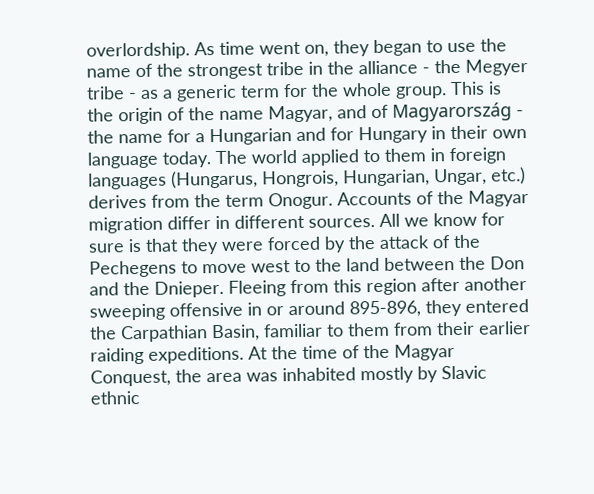overlordship. As time went on, they began to use the name of the strongest tribe in the alliance - the Megyer tribe - as a generic term for the whole group. This is the origin of the name Magyar, and of Magyarország - the name for a Hungarian and for Hungary in their own language today. The world applied to them in foreign languages (Hungarus, Hongrois, Hungarian, Ungar, etc.) derives from the term Onogur. Accounts of the Magyar migration differ in different sources. All we know for sure is that they were forced by the attack of the Pechegens to move west to the land between the Don and the Dnieper. Fleeing from this region after another sweeping offensive in or around 895-896, they entered the Carpathian Basin, familiar to them from their earlier raiding expeditions. At the time of the Magyar Conquest, the area was inhabited mostly by Slavic ethnic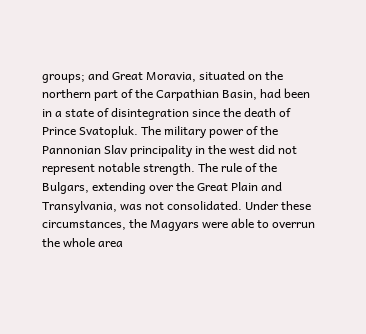groups; and Great Moravia, situated on the northern part of the Carpathian Basin, had been in a state of disintegration since the death of Prince Svatopluk. The military power of the Pannonian Slav principality in the west did not represent notable strength. The rule of the Bulgars, extending over the Great Plain and Transylvania, was not consolidated. Under these circumstances, the Magyars were able to overrun the whole area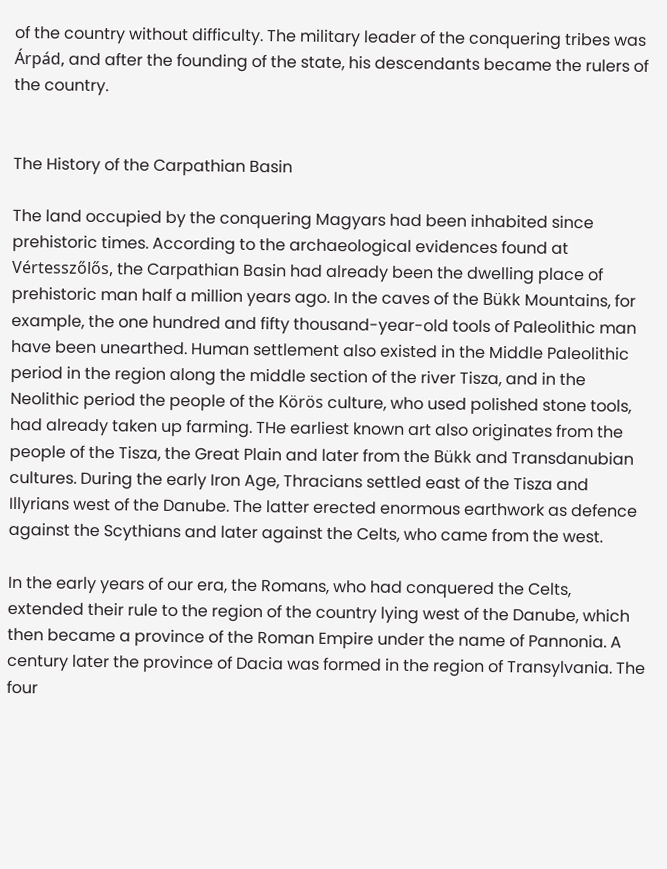of the country without difficulty. The military leader of the conquering tribes was Árpád, and after the founding of the state, his descendants became the rulers of the country.


The History of the Carpathian Basin

The land occupied by the conquering Magyars had been inhabited since prehistoric times. According to the archaeological evidences found at Vértesszőlős, the Carpathian Basin had already been the dwelling place of prehistoric man half a million years ago. In the caves of the Bükk Mountains, for example, the one hundred and fifty thousand-year-old tools of Paleolithic man have been unearthed. Human settlement also existed in the Middle Paleolithic period in the region along the middle section of the river Tisza, and in the Neolithic period the people of the Körös culture, who used polished stone tools, had already taken up farming. THe earliest known art also originates from the people of the Tisza, the Great Plain and later from the Bükk and Transdanubian cultures. During the early Iron Age, Thracians settled east of the Tisza and Illyrians west of the Danube. The latter erected enormous earthwork as defence against the Scythians and later against the Celts, who came from the west.

In the early years of our era, the Romans, who had conquered the Celts, extended their rule to the region of the country lying west of the Danube, which then became a province of the Roman Empire under the name of Pannonia. A century later the province of Dacia was formed in the region of Transylvania. The four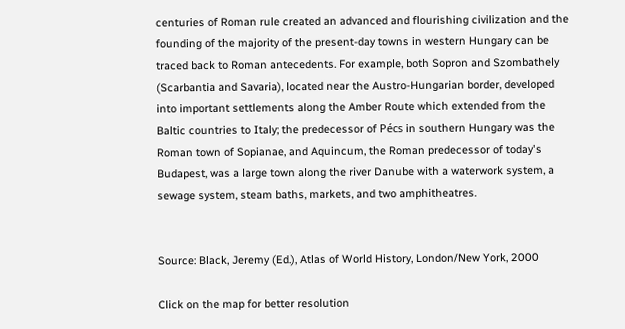centuries of Roman rule created an advanced and flourishing civilization and the founding of the majority of the present-day towns in western Hungary can be traced back to Roman antecedents. For example, both Sopron and Szombathely (Scarbantia and Savaria), located near the Austro-Hungarian border, developed into important settlements along the Amber Route which extended from the Baltic countries to Italy; the predecessor of Pécs in southern Hungary was the Roman town of Sopianae, and Aquincum, the Roman predecessor of today's Budapest, was a large town along the river Danube with a waterwork system, a sewage system, steam baths, markets, and two amphitheatres.


Source: Black, Jeremy (Ed.), Atlas of World History, London/New York, 2000

Click on the map for better resolution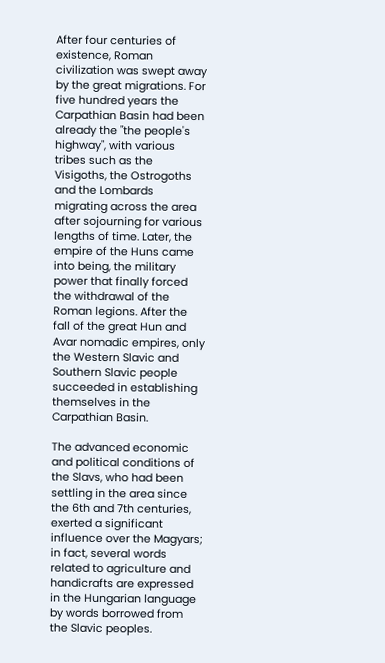After four centuries of existence, Roman civilization was swept away by the great migrations. For five hundred years the Carpathian Basin had been already the "the people's highway", with various tribes such as the Visigoths, the Ostrogoths and the Lombards migrating across the area after sojourning for various lengths of time. Later, the empire of the Huns came into being, the military power that finally forced the withdrawal of the Roman legions. After the fall of the great Hun and Avar nomadic empires, only the Western Slavic and Southern Slavic people succeeded in establishing themselves in the Carpathian Basin.

The advanced economic and political conditions of the Slavs, who had been settling in the area since the 6th and 7th centuries, exerted a significant influence over the Magyars; in fact, several words related to agriculture and handicrafts are expressed in the Hungarian language by words borrowed from the Slavic peoples.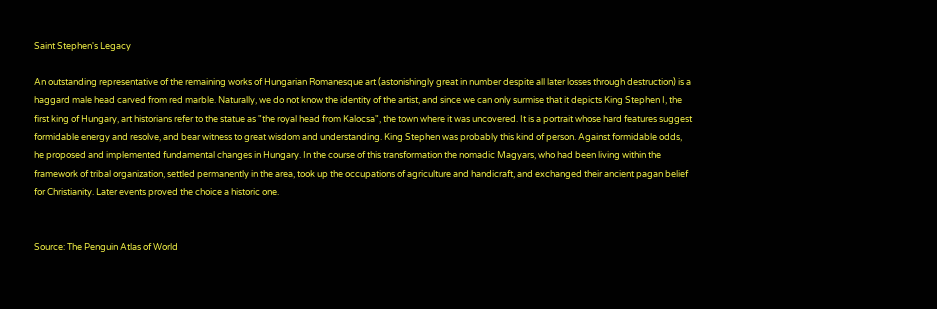Saint Stephen's Legacy

An outstanding representative of the remaining works of Hungarian Romanesque art (astonishingly great in number despite all later losses through destruction) is a haggard male head carved from red marble. Naturally, we do not know the identity of the artist, and since we can only surmise that it depicts King Stephen I, the first king of Hungary, art historians refer to the statue as "the royal head from Kalocsa", the town where it was uncovered. It is a portrait whose hard features suggest formidable energy and resolve, and bear witness to great wisdom and understanding. King Stephen was probably this kind of person. Against formidable odds, he proposed and implemented fundamental changes in Hungary. In the course of this transformation the nomadic Magyars, who had been living within the framework of tribal organization, settled permanently in the area, took up the occupations of agriculture and handicraft, and exchanged their ancient pagan belief for Christianity. Later events proved the choice a historic one.


Source: The Penguin Atlas of World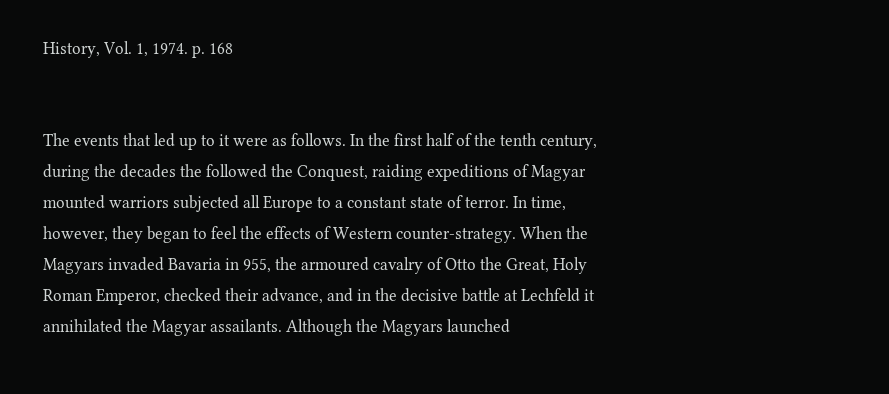History, Vol. 1, 1974. p. 168


The events that led up to it were as follows. In the first half of the tenth century, during the decades the followed the Conquest, raiding expeditions of Magyar mounted warriors subjected all Europe to a constant state of terror. In time, however, they began to feel the effects of Western counter-strategy. When the Magyars invaded Bavaria in 955, the armoured cavalry of Otto the Great, Holy Roman Emperor, checked their advance, and in the decisive battle at Lechfeld it annihilated the Magyar assailants. Although the Magyars launched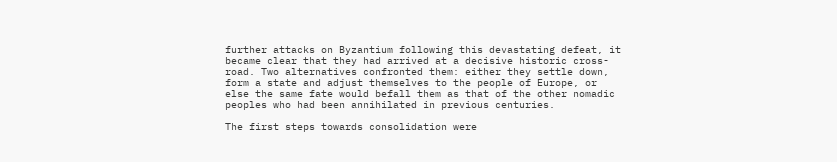further attacks on Byzantium following this devastating defeat, it became clear that they had arrived at a decisive historic cross-road. Two alternatives confronted them: either they settle down, form a state and adjust themselves to the people of Europe, or else the same fate would befall them as that of the other nomadic peoples who had been annihilated in previous centuries.

The first steps towards consolidation were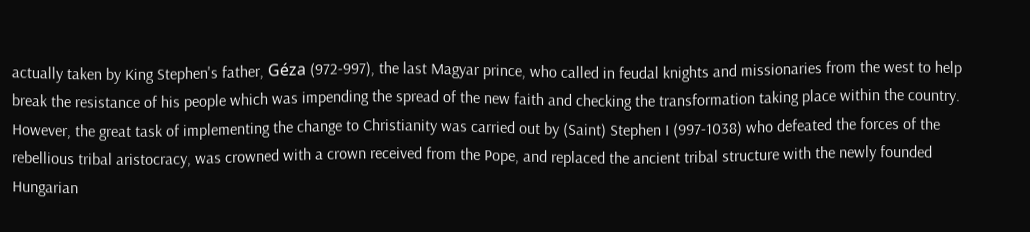actually taken by King Stephen's father, Géza (972-997), the last Magyar prince, who called in feudal knights and missionaries from the west to help break the resistance of his people which was impending the spread of the new faith and checking the transformation taking place within the country. However, the great task of implementing the change to Christianity was carried out by (Saint) Stephen I (997-1038) who defeated the forces of the rebellious tribal aristocracy, was crowned with a crown received from the Pope, and replaced the ancient tribal structure with the newly founded Hungarian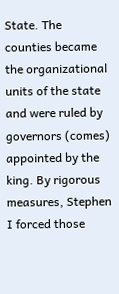State. The counties became the organizational units of the state and were ruled by governors (comes) appointed by the king. By rigorous measures, Stephen I forced those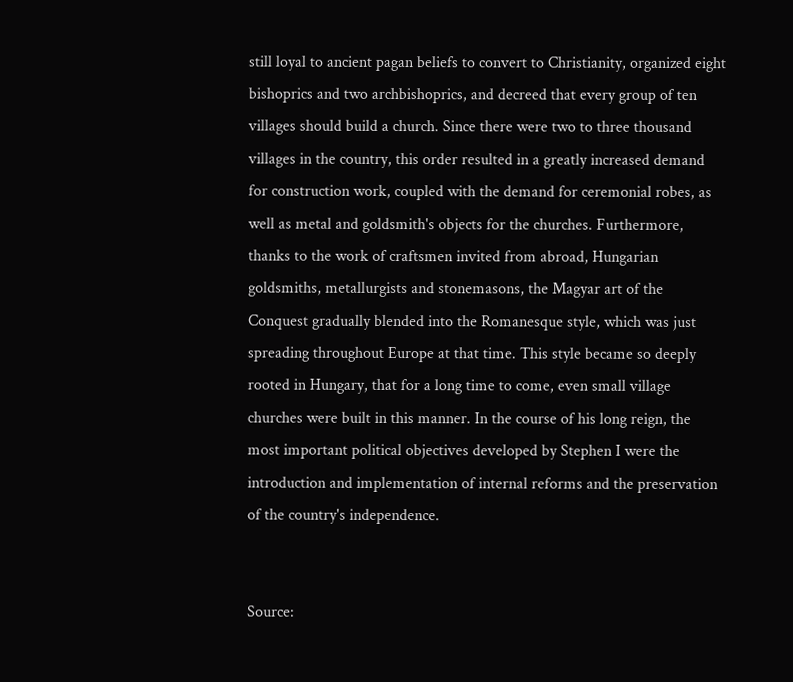still loyal to ancient pagan beliefs to convert to Christianity, organized eight bishoprics and two archbishoprics, and decreed that every group of ten villages should build a church. Since there were two to three thousand villages in the country, this order resulted in a greatly increased demand for construction work, coupled with the demand for ceremonial robes, as well as metal and goldsmith's objects for the churches. Furthermore, thanks to the work of craftsmen invited from abroad, Hungarian goldsmiths, metallurgists and stonemasons, the Magyar art of the Conquest gradually blended into the Romanesque style, which was just spreading throughout Europe at that time. This style became so deeply rooted in Hungary, that for a long time to come, even small village churches were built in this manner. In the course of his long reign, the most important political objectives developed by Stephen I were the introduction and implementation of internal reforms and the preservation of the country's independence.


Source: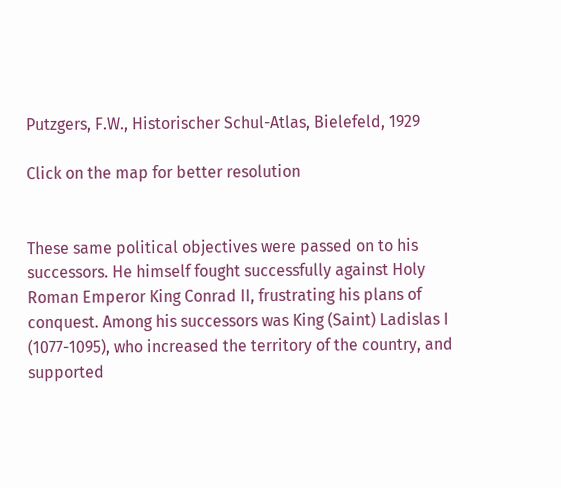Putzgers, F.W., Historischer Schul-Atlas, Bielefeld, 1929

Click on the map for better resolution


These same political objectives were passed on to his successors. He himself fought successfully against Holy Roman Emperor King Conrad II, frustrating his plans of conquest. Among his successors was King (Saint) Ladislas I (1077-1095), who increased the territory of the country, and supported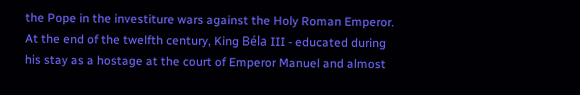the Pope in the investiture wars against the Holy Roman Emperor. At the end of the twelfth century, King Béla III - educated during his stay as a hostage at the court of Emperor Manuel and almost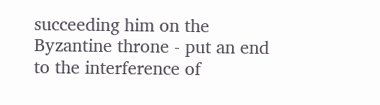succeeding him on the Byzantine throne - put an end to the interference of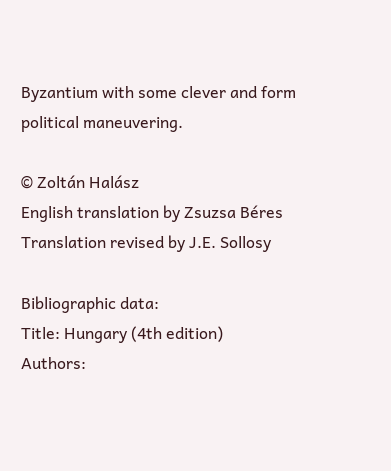Byzantium with some clever and form political maneuvering.

© Zoltán Halász
English translation by Zsuzsa Béres
Translation revised by J.E. Sollosy

Bibliographic data:
Title: Hungary (4th edition)
Authors: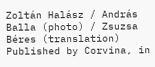Zoltán Halász / András Balla (photo) / Zsuzsa Béres (translation)
Published by Corvina, in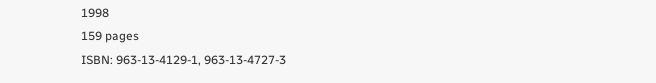1998
159 pages
ISBN: 963-13-4129-1, 963-13-4727-3